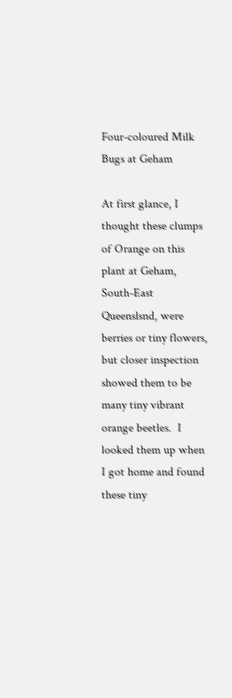Four-coloured Milk Bugs at Geham

At first glance, I thought these clumps of Orange on this plant at Geham, South-East Queenslsnd, were berries or tiny flowers, but closer inspection showed them to be many tiny vibrant orange beetles.  I looked them up when I got home and found these tiny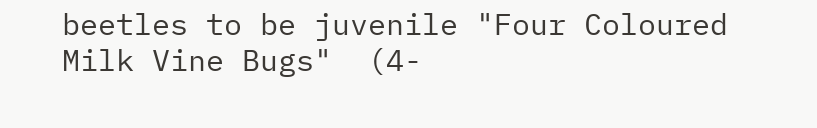beetles to be juvenile "Four Coloured Milk Vine Bugs"  (4-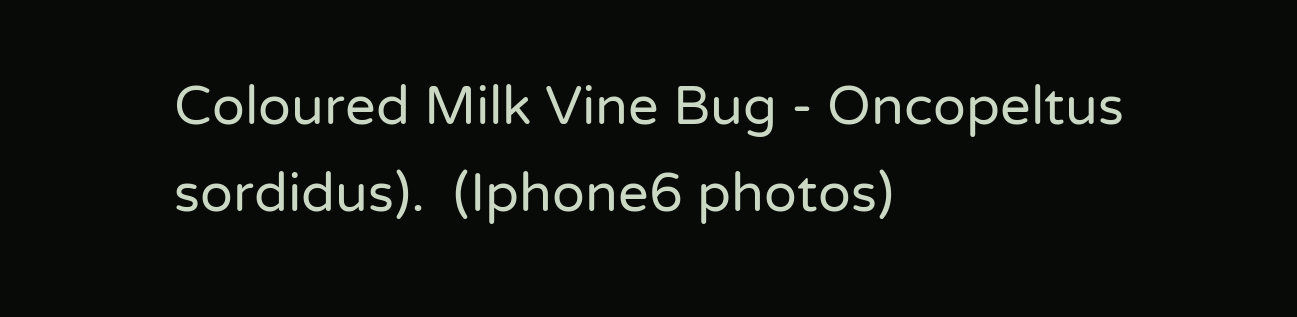Coloured Milk Vine Bug - Oncopeltus sordidus).  (Iphone6 photos)